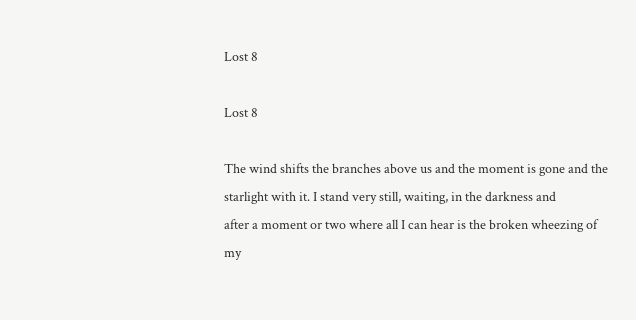Lost 8

Lost 8

The wind shifts the branches above us and the moment is gone and the starlight with it. I stand very still, waiting, in the darkness and
after a moment or two where all I can hear is the broken wheezing of my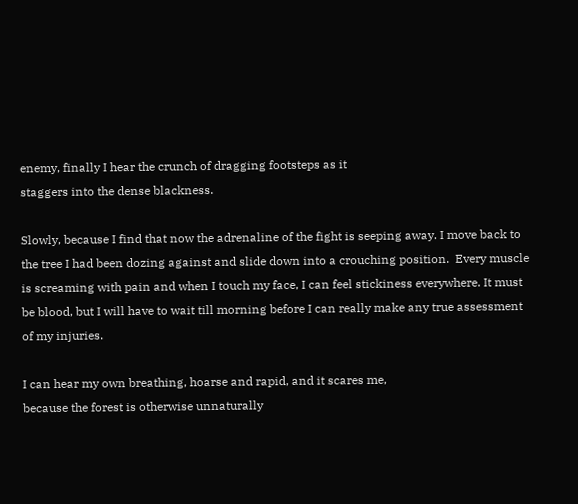enemy, finally I hear the crunch of dragging footsteps as it
staggers into the dense blackness.

Slowly, because I find that now the adrenaline of the fight is seeping away. I move back to the tree I had been dozing against and slide down into a crouching position.  Every muscle is screaming with pain and when I touch my face, I can feel stickiness everywhere. It must be blood, but I will have to wait till morning before I can really make any true assessment of my injuries.

I can hear my own breathing, hoarse and rapid, and it scares me,
because the forest is otherwise unnaturally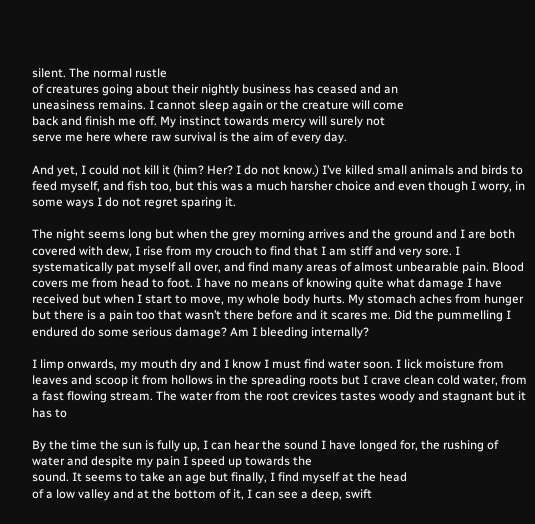silent. The normal rustle
of creatures going about their nightly business has ceased and an
uneasiness remains. I cannot sleep again or the creature will come
back and finish me off. My instinct towards mercy will surely not
serve me here where raw survival is the aim of every day.

And yet, I could not kill it (him? Her? I do not know.) I’ve killed small animals and birds to feed myself, and fish too, but this was a much harsher choice and even though I worry, in some ways I do not regret sparing it.

The night seems long but when the grey morning arrives and the ground and I are both covered with dew, I rise from my crouch to find that I am stiff and very sore. I systematically pat myself all over, and find many areas of almost unbearable pain. Blood covers me from head to foot. I have no means of knowing quite what damage I have received but when I start to move, my whole body hurts. My stomach aches from hunger but there is a pain too that wasn’t there before and it scares me. Did the pummelling I endured do some serious damage? Am I bleeding internally?

I limp onwards, my mouth dry and I know I must find water soon. I lick moisture from leaves and scoop it from hollows in the spreading roots but I crave clean cold water, from a fast flowing stream. The water from the root crevices tastes woody and stagnant but it has to

By the time the sun is fully up, I can hear the sound I have longed for, the rushing of water and despite my pain I speed up towards the
sound. It seems to take an age but finally, I find myself at the head
of a low valley and at the bottom of it, I can see a deep, swift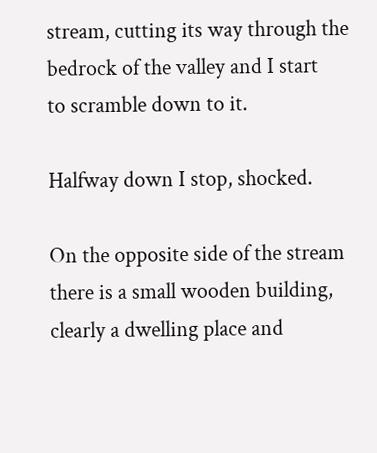stream, cutting its way through the bedrock of the valley and I start
to scramble down to it.

Halfway down I stop, shocked.

On the opposite side of the stream there is a small wooden building,
clearly a dwelling place and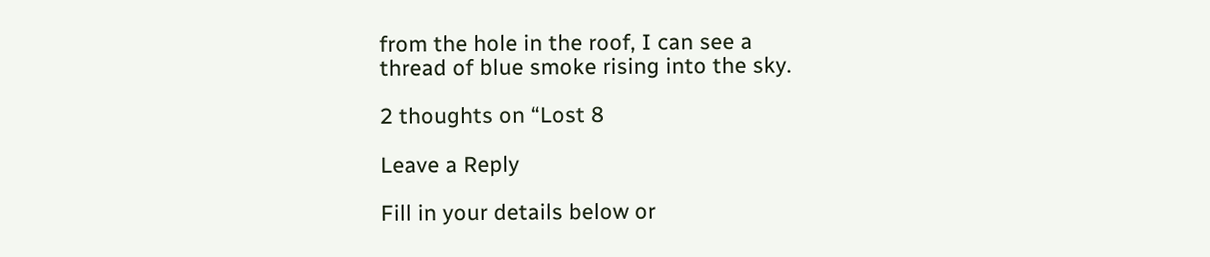from the hole in the roof, I can see a
thread of blue smoke rising into the sky.

2 thoughts on “Lost 8

Leave a Reply

Fill in your details below or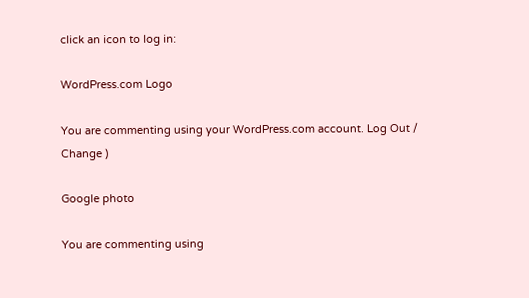click an icon to log in:

WordPress.com Logo

You are commenting using your WordPress.com account. Log Out /  Change )

Google photo

You are commenting using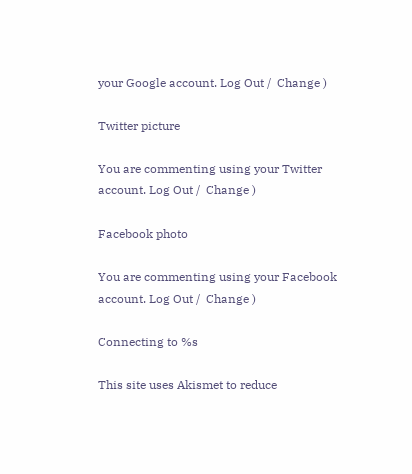your Google account. Log Out /  Change )

Twitter picture

You are commenting using your Twitter account. Log Out /  Change )

Facebook photo

You are commenting using your Facebook account. Log Out /  Change )

Connecting to %s

This site uses Akismet to reduce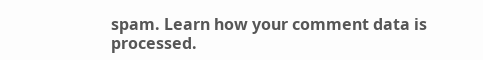spam. Learn how your comment data is processed.